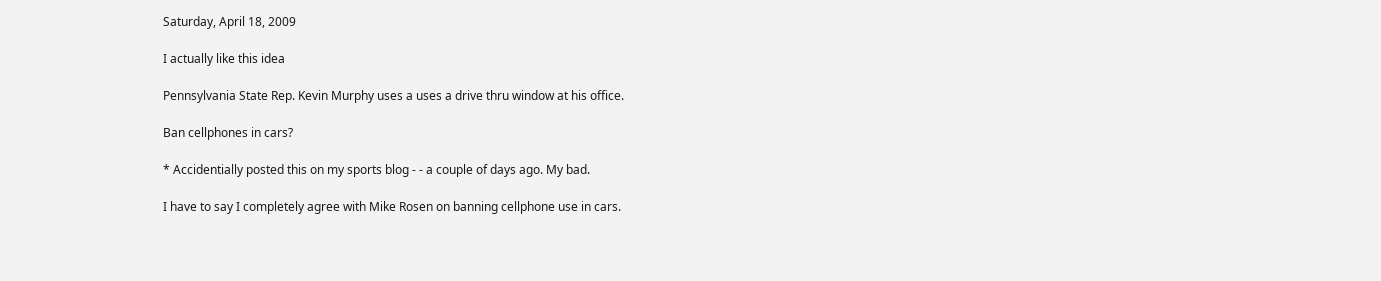Saturday, April 18, 2009

I actually like this idea

Pennsylvania State Rep. Kevin Murphy uses a uses a drive thru window at his office.

Ban cellphones in cars?

* Accidentially posted this on my sports blog - - a couple of days ago. My bad.

I have to say I completely agree with Mike Rosen on banning cellphone use in cars.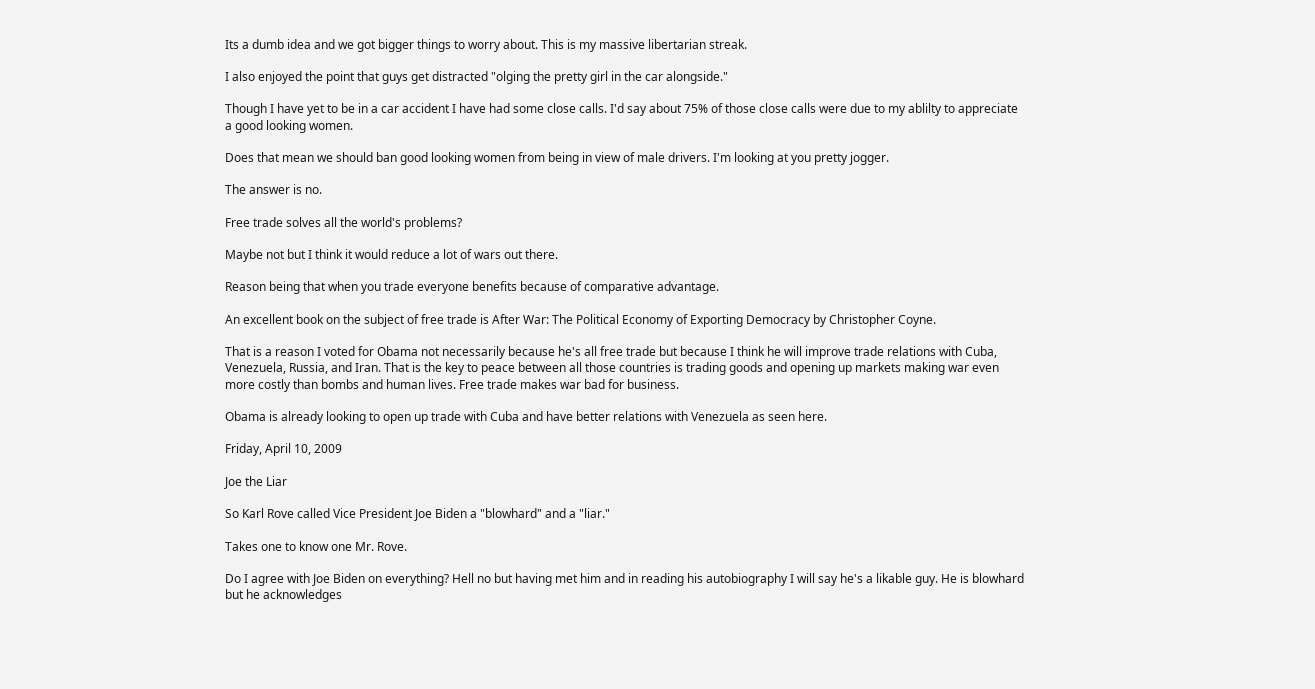Its a dumb idea and we got bigger things to worry about. This is my massive libertarian streak.

I also enjoyed the point that guys get distracted "olging the pretty girl in the car alongside."

Though I have yet to be in a car accident I have had some close calls. I'd say about 75% of those close calls were due to my ablilty to appreciate a good looking women.

Does that mean we should ban good looking women from being in view of male drivers. I'm looking at you pretty jogger.

The answer is no.

Free trade solves all the world's problems?

Maybe not but I think it would reduce a lot of wars out there.

Reason being that when you trade everyone benefits because of comparative advantage.

An excellent book on the subject of free trade is After War: The Political Economy of Exporting Democracy by Christopher Coyne.

That is a reason I voted for Obama not necessarily because he's all free trade but because I think he will improve trade relations with Cuba, Venezuela, Russia, and Iran. That is the key to peace between all those countries is trading goods and opening up markets making war even more costly than bombs and human lives. Free trade makes war bad for business.

Obama is already looking to open up trade with Cuba and have better relations with Venezuela as seen here.

Friday, April 10, 2009

Joe the Liar

So Karl Rove called Vice President Joe Biden a "blowhard" and a "liar."

Takes one to know one Mr. Rove.

Do I agree with Joe Biden on everything? Hell no but having met him and in reading his autobiography I will say he's a likable guy. He is blowhard but he acknowledges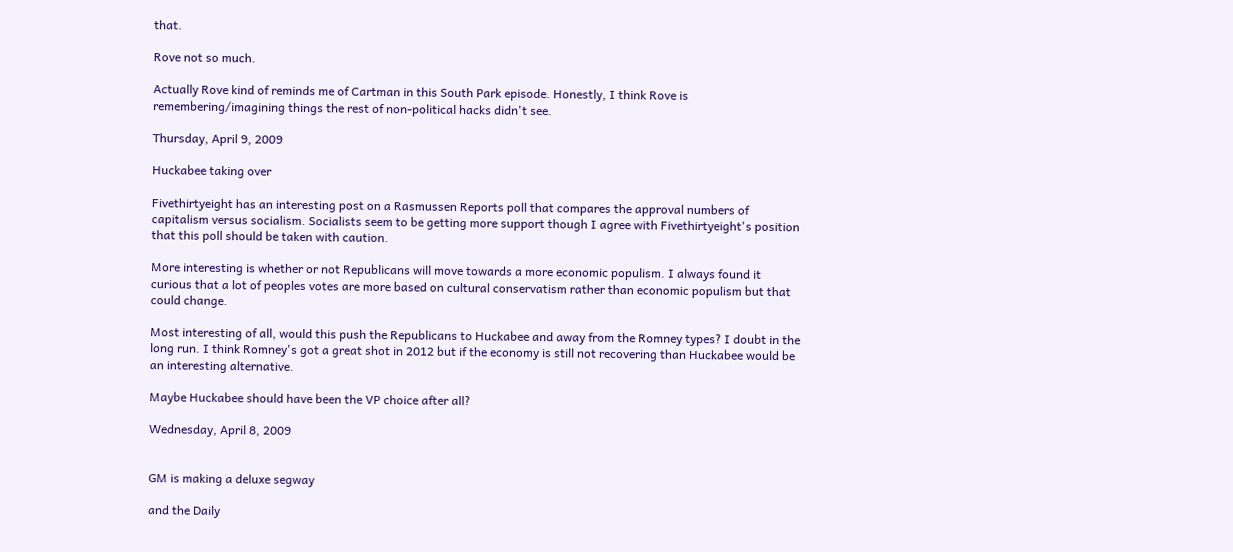that.

Rove not so much.

Actually Rove kind of reminds me of Cartman in this South Park episode. Honestly, I think Rove is remembering/imagining things the rest of non-political hacks didn't see.

Thursday, April 9, 2009

Huckabee taking over

Fivethirtyeight has an interesting post on a Rasmussen Reports poll that compares the approval numbers of capitalism versus socialism. Socialists seem to be getting more support though I agree with Fivethirtyeight's position that this poll should be taken with caution.

More interesting is whether or not Republicans will move towards a more economic populism. I always found it curious that a lot of peoples votes are more based on cultural conservatism rather than economic populism but that could change.

Most interesting of all, would this push the Republicans to Huckabee and away from the Romney types? I doubt in the long run. I think Romney's got a great shot in 2012 but if the economy is still not recovering than Huckabee would be an interesting alternative.

Maybe Huckabee should have been the VP choice after all?

Wednesday, April 8, 2009


GM is making a deluxe segway

and the Daily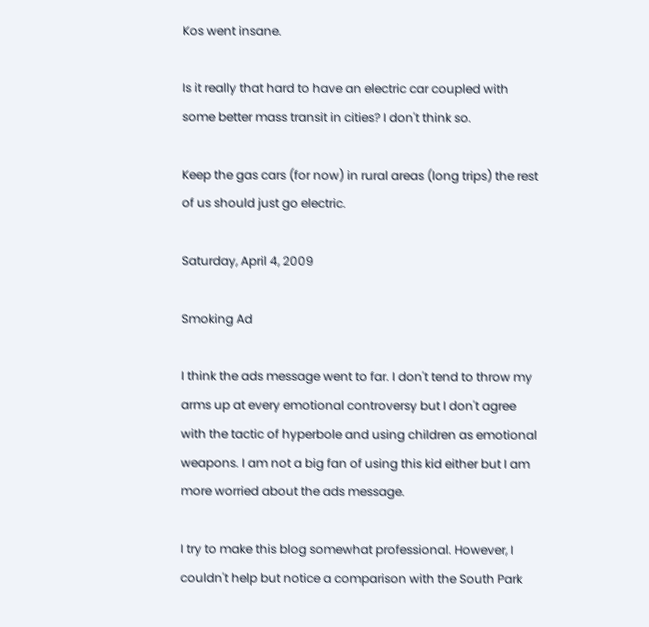Kos went insane.

Is it really that hard to have an electric car coupled with some better mass transit in cities? I don't think so.

Keep the gas cars (for now) in rural areas (long trips) the rest of us should just go electric.

Saturday, April 4, 2009

Smoking Ad

I think the ads message went to far. I don't tend to throw my arms up at every emotional controversy but I don't agree with the tactic of hyperbole and using children as emotional weapons. I am not a big fan of using this kid either but I am more worried about the ads message.

I try to make this blog somewhat professional. However, I couldn't help but notice a comparison with the South Park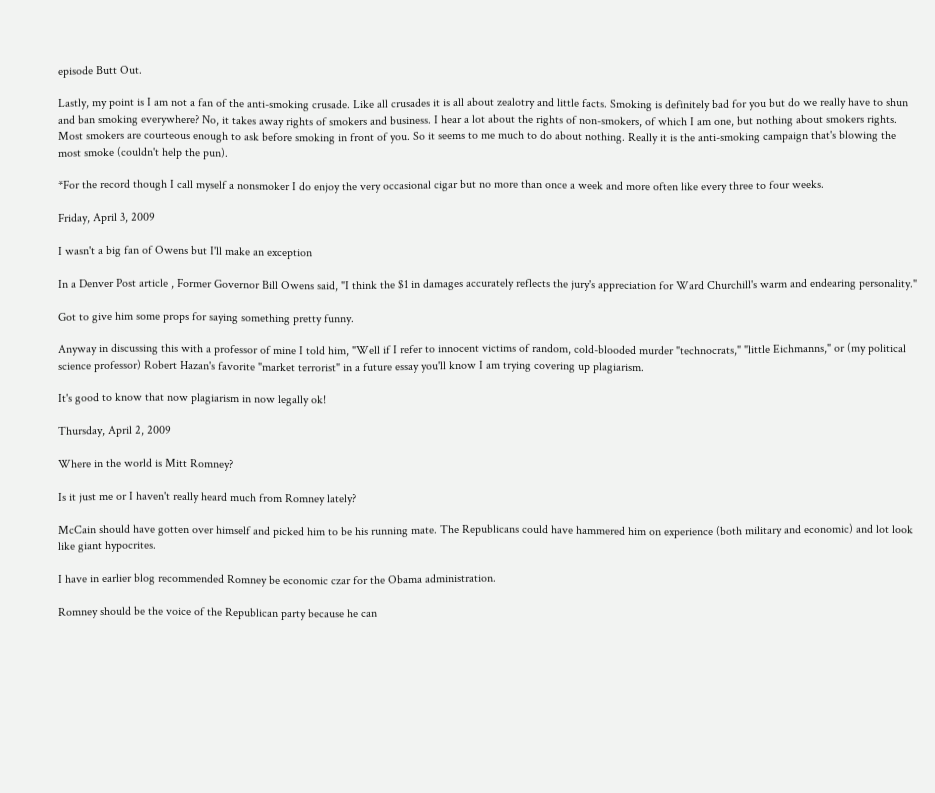episode Butt Out.

Lastly, my point is I am not a fan of the anti-smoking crusade. Like all crusades it is all about zealotry and little facts. Smoking is definitely bad for you but do we really have to shun and ban smoking everywhere? No, it takes away rights of smokers and business. I hear a lot about the rights of non-smokers, of which I am one, but nothing about smokers rights. Most smokers are courteous enough to ask before smoking in front of you. So it seems to me much to do about nothing. Really it is the anti-smoking campaign that's blowing the most smoke (couldn't help the pun).

*For the record though I call myself a nonsmoker I do enjoy the very occasional cigar but no more than once a week and more often like every three to four weeks.

Friday, April 3, 2009

I wasn't a big fan of Owens but I'll make an exception

In a Denver Post article , Former Governor Bill Owens said, "I think the $1 in damages accurately reflects the jury's appreciation for Ward Churchill's warm and endearing personality."

Got to give him some props for saying something pretty funny.

Anyway in discussing this with a professor of mine I told him, "Well if I refer to innocent victims of random, cold-blooded murder "technocrats," "little Eichmanns," or (my political science professor) Robert Hazan's favorite "market terrorist" in a future essay you'll know I am trying covering up plagiarism.

It's good to know that now plagiarism in now legally ok!

Thursday, April 2, 2009

Where in the world is Mitt Romney?

Is it just me or I haven't really heard much from Romney lately?

McCain should have gotten over himself and picked him to be his running mate. The Republicans could have hammered him on experience (both military and economic) and lot look like giant hypocrites.

I have in earlier blog recommended Romney be economic czar for the Obama administration.

Romney should be the voice of the Republican party because he can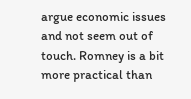argue economic issues and not seem out of touch. Romney is a bit more practical than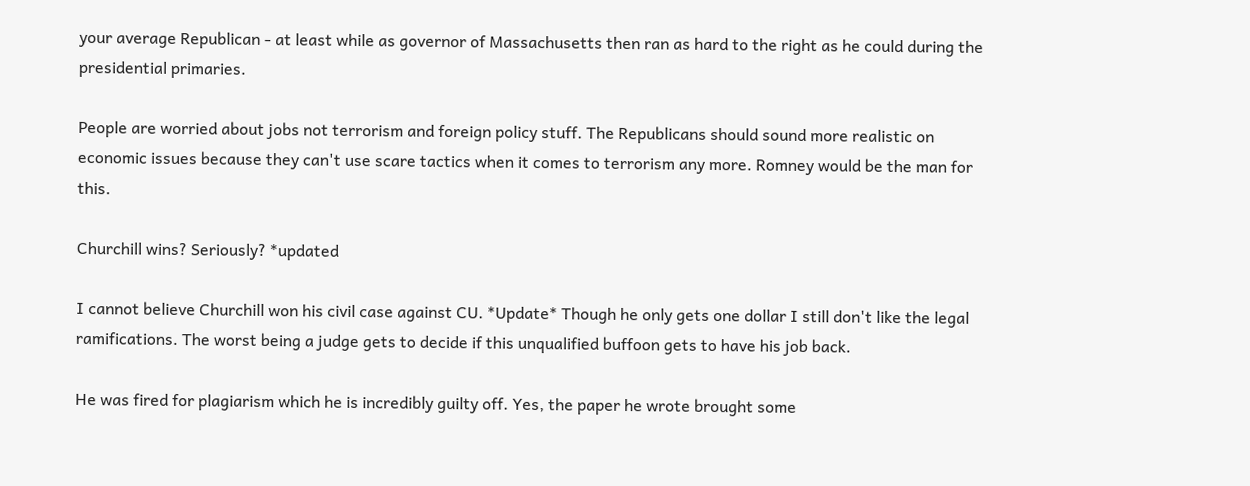your average Republican - at least while as governor of Massachusetts then ran as hard to the right as he could during the presidential primaries.

People are worried about jobs not terrorism and foreign policy stuff. The Republicans should sound more realistic on economic issues because they can't use scare tactics when it comes to terrorism any more. Romney would be the man for this.

Churchill wins? Seriously? *updated

I cannot believe Churchill won his civil case against CU. *Update* Though he only gets one dollar I still don't like the legal ramifications. The worst being a judge gets to decide if this unqualified buffoon gets to have his job back.

He was fired for plagiarism which he is incredibly guilty off. Yes, the paper he wrote brought some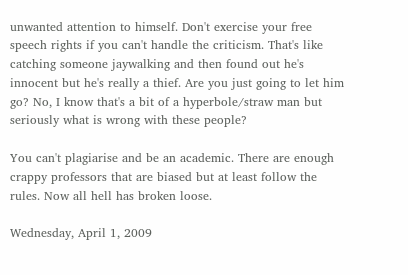unwanted attention to himself. Don't exercise your free speech rights if you can't handle the criticism. That's like catching someone jaywalking and then found out he's innocent but he's really a thief. Are you just going to let him go? No, I know that's a bit of a hyperbole/straw man but seriously what is wrong with these people?

You can't plagiarise and be an academic. There are enough crappy professors that are biased but at least follow the rules. Now all hell has broken loose.

Wednesday, April 1, 2009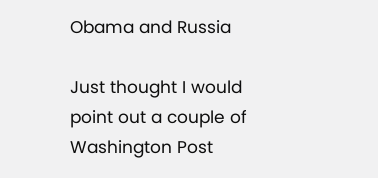Obama and Russia

Just thought I would point out a couple of Washington Post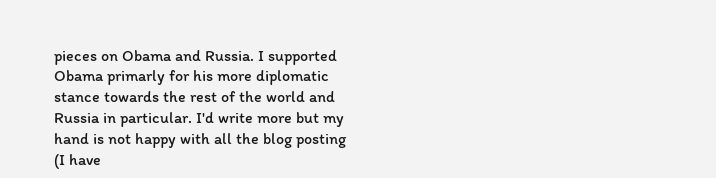pieces on Obama and Russia. I supported Obama primarly for his more diplomatic stance towards the rest of the world and Russia in particular. I'd write more but my hand is not happy with all the blog posting (I have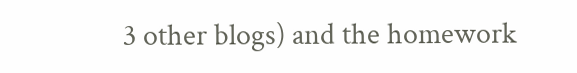3 other blogs) and the homework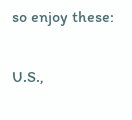so enjoy these:

U.S.,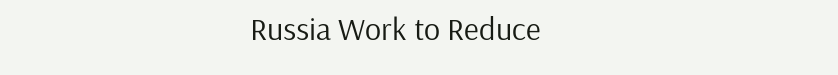Russia Work to Reduce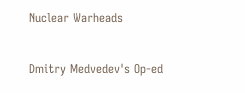Nuclear Warheads

Dmitry Medvedev's Op-ed